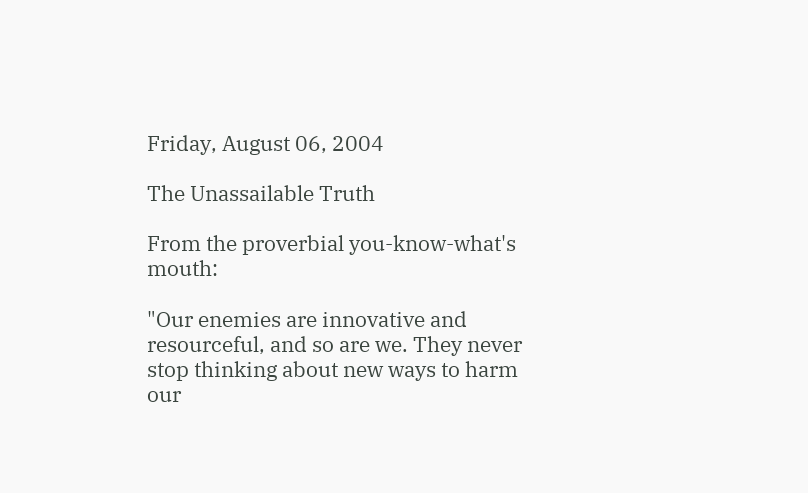Friday, August 06, 2004

The Unassailable Truth

From the proverbial you-know-what's mouth:

"Our enemies are innovative and resourceful, and so are we. They never stop thinking about new ways to harm our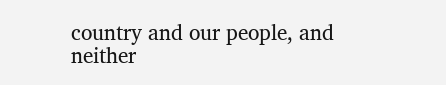country and our people, and neither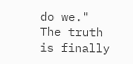do we."
The truth is finally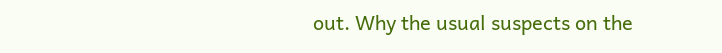out. Why the usual suspects on the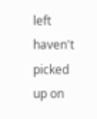left haven't picked up on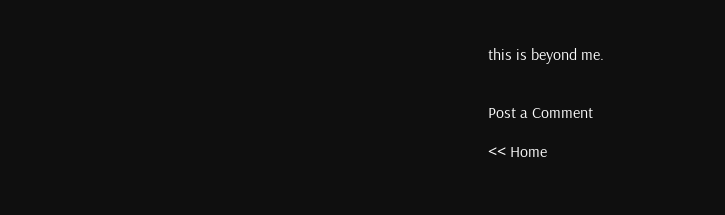this is beyond me.


Post a Comment

<< Home